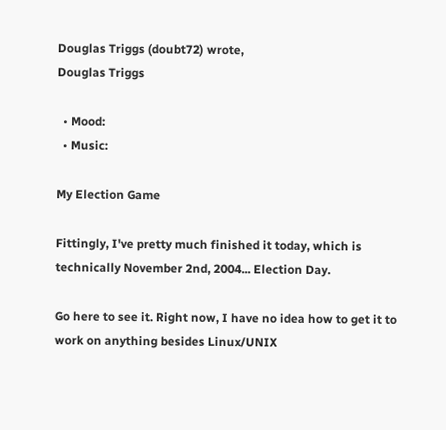Douglas Triggs (doubt72) wrote,
Douglas Triggs

  • Mood:
  • Music:

My Election Game

Fittingly, I've pretty much finished it today, which is technically November 2nd, 2004... Election Day.

Go here to see it. Right now, I have no idea how to get it to work on anything besides Linux/UNIX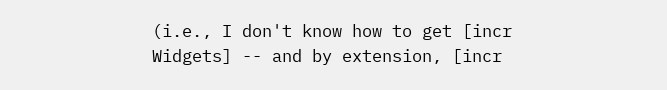(i.e., I don't know how to get [incr Widgets] -- and by extension, [incr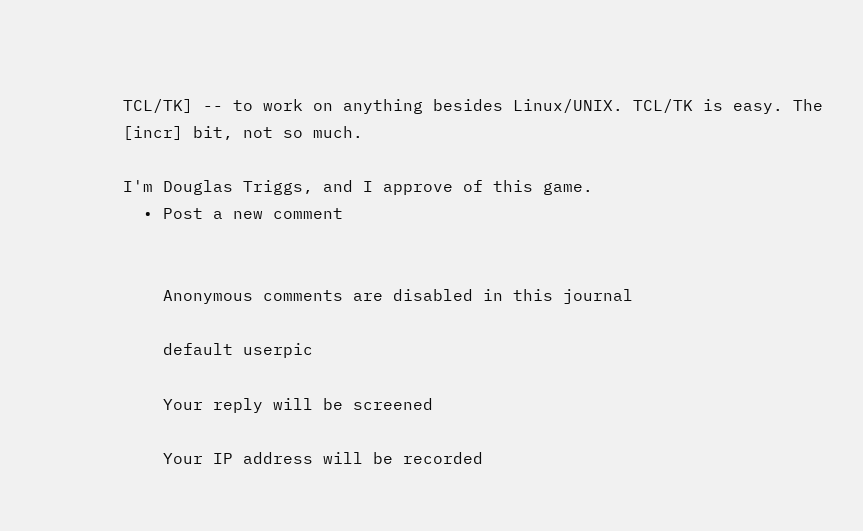TCL/TK] -- to work on anything besides Linux/UNIX. TCL/TK is easy. The [incr] bit, not so much.

I'm Douglas Triggs, and I approve of this game.
  • Post a new comment


    Anonymous comments are disabled in this journal

    default userpic

    Your reply will be screened

    Your IP address will be recorded